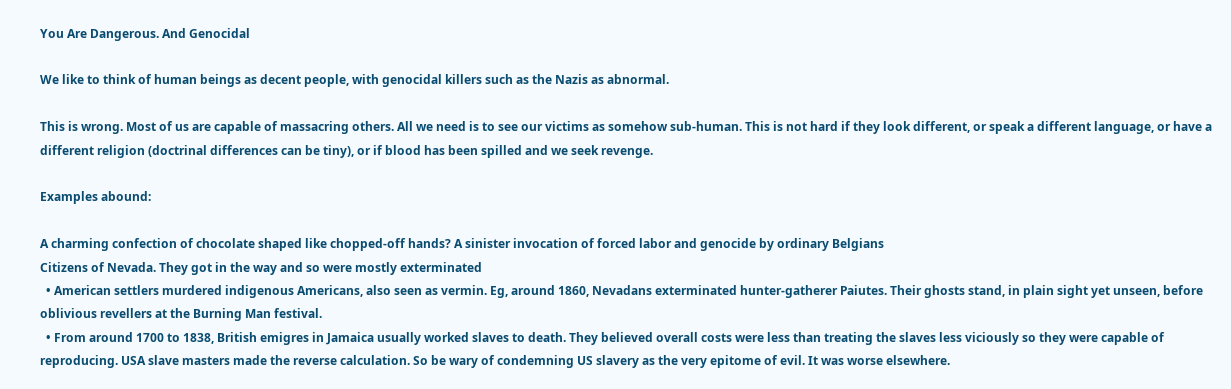You Are Dangerous. And Genocidal

We like to think of human beings as decent people, with genocidal killers such as the Nazis as abnormal.

This is wrong. Most of us are capable of massacring others. All we need is to see our victims as somehow sub-human. This is not hard if they look different, or speak a different language, or have a different religion (doctrinal differences can be tiny), or if blood has been spilled and we seek revenge.

Examples abound:

A charming confection of chocolate shaped like chopped-off hands? A sinister invocation of forced labor and genocide by ordinary Belgians
Citizens of Nevada. They got in the way and so were mostly exterminated
  • American settlers murdered indigenous Americans, also seen as vermin. Eg, around 1860, Nevadans exterminated hunter-gatherer Paiutes. Their ghosts stand, in plain sight yet unseen, before oblivious revellers at the Burning Man festival.
  • From around 1700 to 1838, British emigres in Jamaica usually worked slaves to death. They believed overall costs were less than treating the slaves less viciously so they were capable of reproducing. USA slave masters made the reverse calculation. So be wary of condemning US slavery as the very epitome of evil. It was worse elsewhere.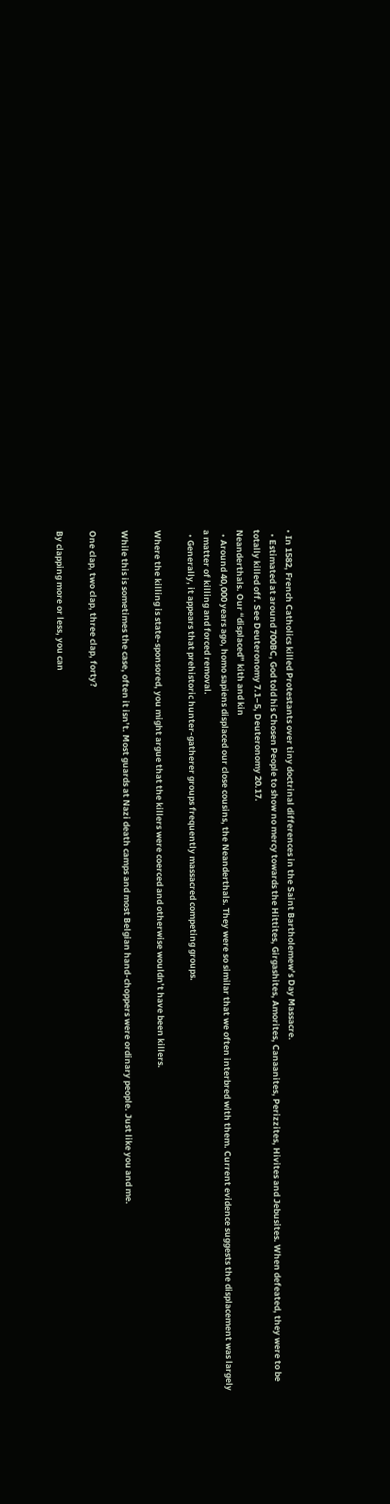• In 1582, French Catholics killed Protestants over tiny doctrinal differences in the Saint Bartholemew’s Day Massacre.
  • Estimated at around 700BC, God told his Chosen People to show no mercy towards the Hittites, Girgashites, Amorites, Canaanites, Perizzites, Hivites and Jebusites. When defeated, they were to be totally killed off. See Deuteronomy 7.1–5, Deuteronomy 20.17.
Neanderthals. Our “displaced” kith and kin
  • Around 40,000 years ago, homo sapiens displaced our close cousins, the Neanderthals. They were so similar that we often interbred with them. Current evidence suggests the displacement was largely a matter of killing and forced removal.
  • Generally, it appears that prehistoric hunter-gatherer groups frequently massacred competing groups.

Where the killing is state-sponsored, you might argue that the killers were coerced and otherwise wouldn’t have been killers.

While this is sometimes the case, often it isn’t. Most guards at Nazi death camps and most Belgian hand-choppers were ordinary people. Just like you and me.

One clap, two clap, three clap, forty?

By clapping more or less, you can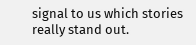signal to us which stories really stand out.